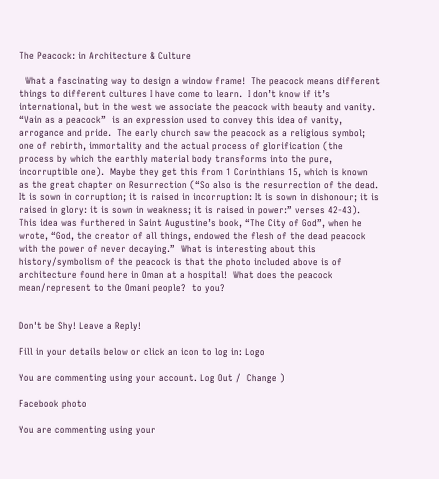The Peacock: in Architecture & Culture

  What a fascinating way to design a window frame!  The peacock means different things to different cultures I have come to learn.  I don’t know if it’s international, but in the west we associate the peacock with beauty and vanity.  “Vain as a peacock”  is an expression used to convey this idea of vanity, arrogance and pride.  The early church saw the peacock as a religious symbol; one of rebirth, immortality and the actual process of glorification (the process by which the earthly material body transforms into the pure, incorruptible one).  Maybe they get this from 1 Corinthians 15, which is known as the great chapter on Resurrection (“So also is the resurrection of the dead. It is sown in corruption; it is raised in incorruption: It is sown in dishonour; it is raised in glory: it is sown in weakness; it is raised in power:” verses 42-43).  This idea was furthered in Saint Augustine’s book, “The City of God”, when he wrote, “God, the creator of all things, endowed the flesh of the dead peacock with the power of never decaying.”  What is interesting about this history/symbolism of the peacock is that the photo included above is of architecture found here in Oman at a hospital!  What does the peacock mean/represent to the Omani people?  to you?


Don't be Shy! Leave a Reply!

Fill in your details below or click an icon to log in: Logo

You are commenting using your account. Log Out /  Change )

Facebook photo

You are commenting using your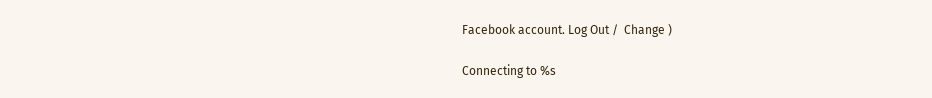Facebook account. Log Out /  Change )

Connecting to %s